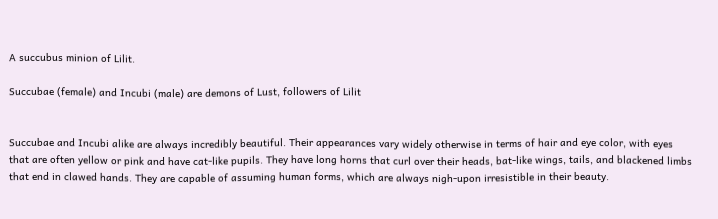A succubus minion of Lilit.

Succubae (female) and Incubi (male) are demons of Lust, followers of Lilit


Succubae and Incubi alike are always incredibly beautiful. Their appearances vary widely otherwise in terms of hair and eye color, with eyes that are often yellow or pink and have cat-like pupils. They have long horns that curl over their heads, bat-like wings, tails, and blackened limbs that end in clawed hands. They are capable of assuming human forms, which are always nigh-upon irresistible in their beauty.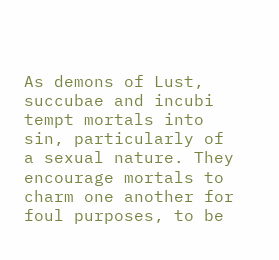As demons of Lust, succubae and incubi tempt mortals into sin, particularly of a sexual nature. They encourage mortals to charm one another for foul purposes, to be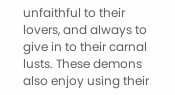unfaithful to their lovers, and always to give in to their carnal lusts. These demons also enjoy using their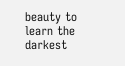beauty to learn the darkest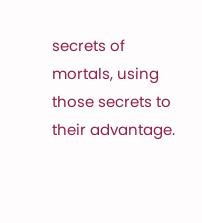secrets of mortals, using those secrets to their advantage.